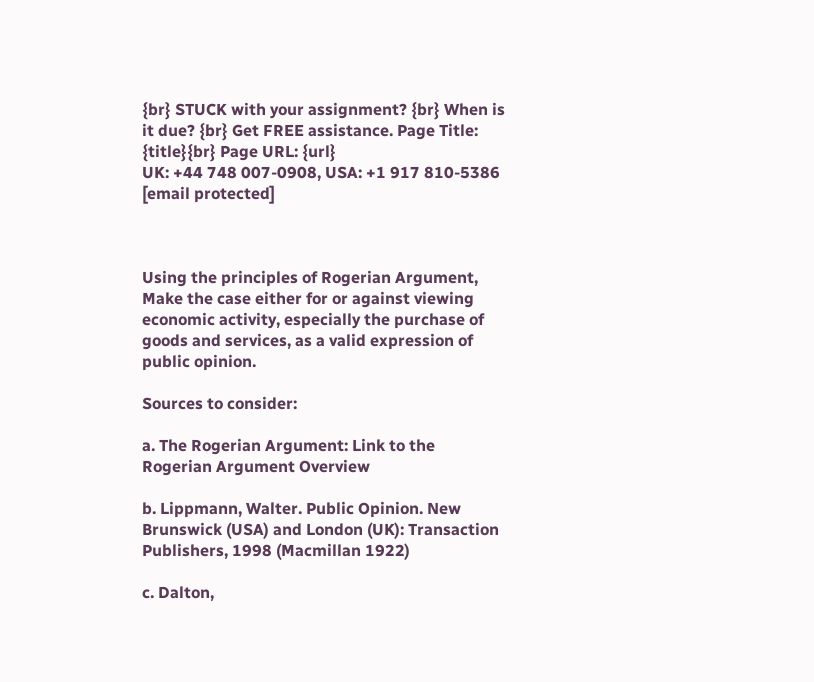{br} STUCK with your assignment? {br} When is it due? {br} Get FREE assistance. Page Title: {title}{br} Page URL: {url}
UK: +44 748 007-0908, USA: +1 917 810-5386 [email protected]



Using the principles of Rogerian Argument, Make the case either for or against viewing economic activity, especially the purchase of goods and services, as a valid expression of public opinion.

Sources to consider:

a. The Rogerian Argument: Link to the Rogerian Argument Overview

b. Lippmann, Walter. Public Opinion. New Brunswick (USA) and London (UK): Transaction Publishers, 1998 (Macmillan 1922)

c. Dalton,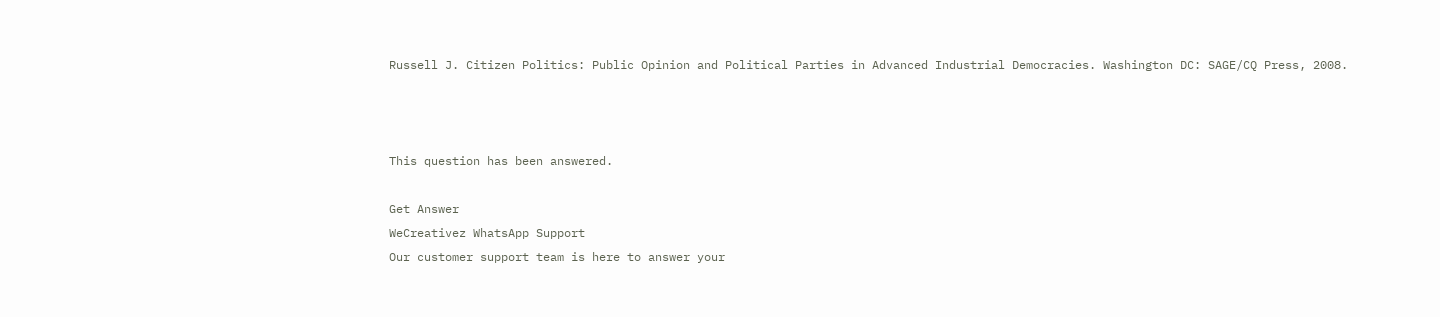Russell J. Citizen Politics: Public Opinion and Political Parties in Advanced Industrial Democracies. Washington DC: SAGE/CQ Press, 2008.



This question has been answered.

Get Answer
WeCreativez WhatsApp Support
Our customer support team is here to answer your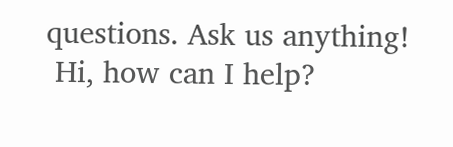questions. Ask us anything!
 Hi, how can I help?